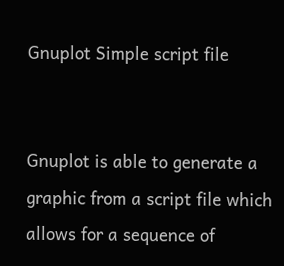Gnuplot Simple script file


Gnuplot is able to generate a graphic from a script file which allows for a sequence of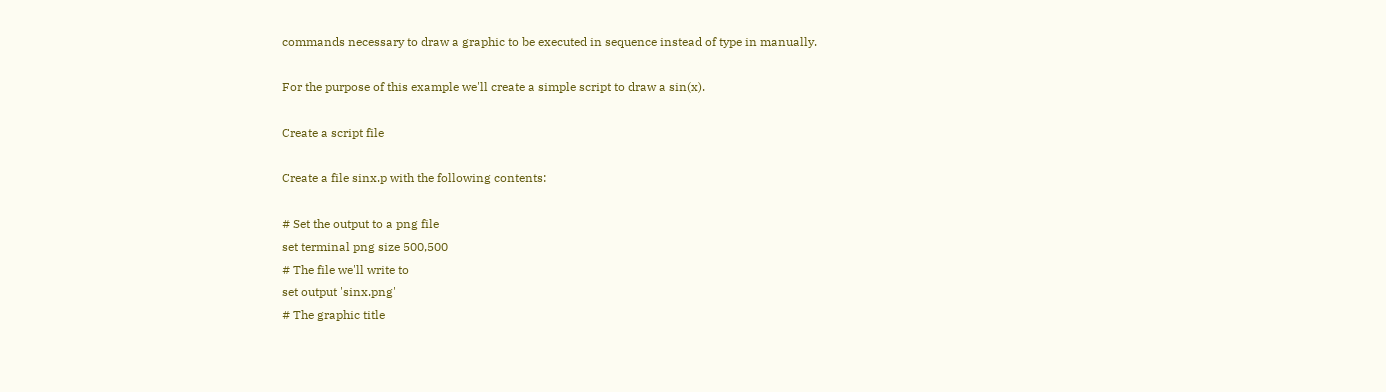commands necessary to draw a graphic to be executed in sequence instead of type in manually.

For the purpose of this example we'll create a simple script to draw a sin(x).

Create a script file

Create a file sinx.p with the following contents:

# Set the output to a png file
set terminal png size 500,500
# The file we'll write to
set output 'sinx.png'
# The graphic title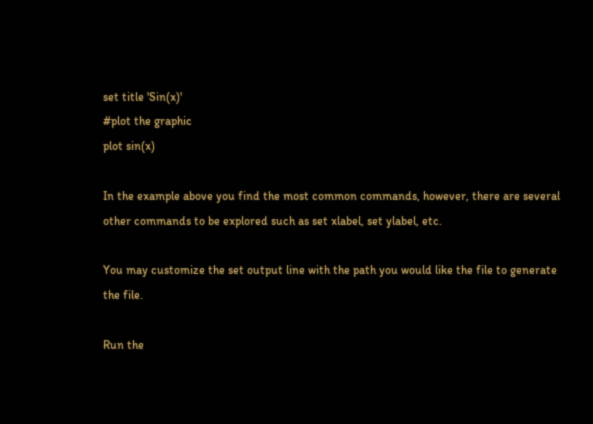set title 'Sin(x)'
#plot the graphic
plot sin(x)

In the example above you find the most common commands, however, there are several other commands to be explored such as set xlabel, set ylabel, etc.

You may customize the set output line with the path you would like the file to generate the file.

Run the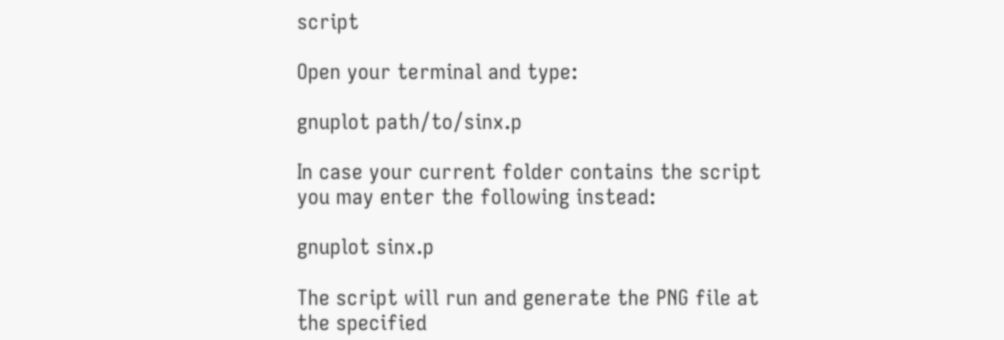script

Open your terminal and type:

gnuplot path/to/sinx.p

In case your current folder contains the script you may enter the following instead:

gnuplot sinx.p

The script will run and generate the PNG file at the specified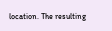location. The resulting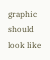graphic should look like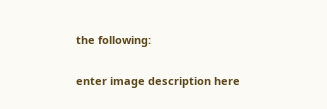the following:

enter image description here